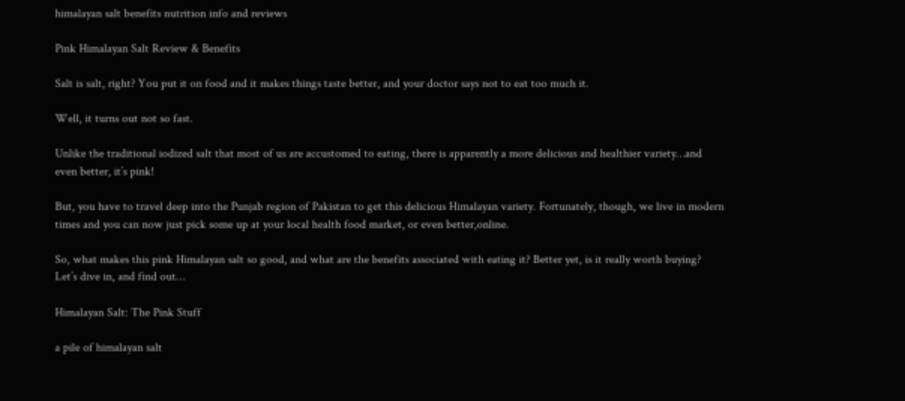himalayan salt benefits nutrition info and reviews

Pink Himalayan Salt Review & Benefits

Salt is salt, right? You put it on food and it makes things taste better, and your doctor says not to eat too much it.

Well, it turns out not so fast.

Unlike the traditional iodized salt that most of us are accustomed to eating, there is apparently a more delicious and healthier variety…and even better, it’s pink!

But, you have to travel deep into the Punjab region of Pakistan to get this delicious Himalayan variety. Fortunately, though, we live in modern times and you can now just pick some up at your local health food market, or even better,online.

So, what makes this pink Himalayan salt so good, and what are the benefits associated with eating it? Better yet, is it really worth buying? Let’s dive in, and find out…

Himalayan Salt: The Pink Stuff

a pile of himalayan salt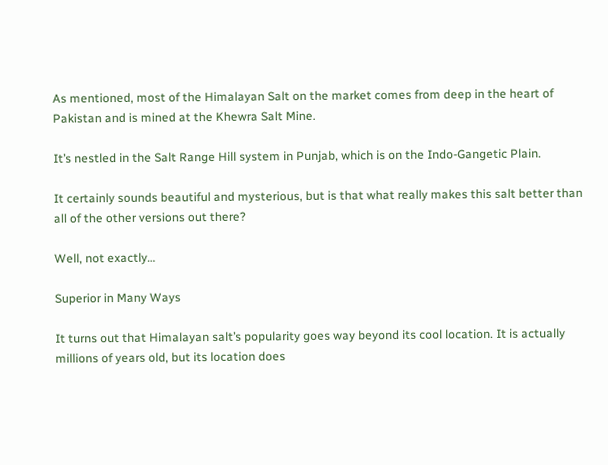As mentioned, most of the Himalayan Salt on the market comes from deep in the heart of Pakistan and is mined at the Khewra Salt Mine.

It’s nestled in the Salt Range Hill system in Punjab, which is on the Indo-Gangetic Plain.

It certainly sounds beautiful and mysterious, but is that what really makes this salt better than all of the other versions out there?

Well, not exactly…

Superior in Many Ways

It turns out that Himalayan salt’s popularity goes way beyond its cool location. It is actually millions of years old, but its location does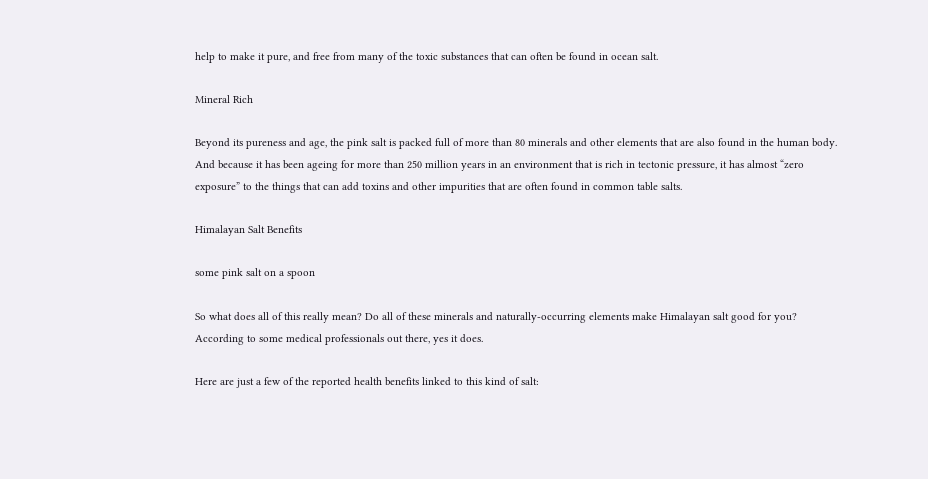help to make it pure, and free from many of the toxic substances that can often be found in ocean salt.

Mineral Rich

Beyond its pureness and age, the pink salt is packed full of more than 80 minerals and other elements that are also found in the human body. And because it has been ageing for more than 250 million years in an environment that is rich in tectonic pressure, it has almost “zero exposure” to the things that can add toxins and other impurities that are often found in common table salts.

Himalayan Salt Benefits

some pink salt on a spoon

So what does all of this really mean? Do all of these minerals and naturally-occurring elements make Himalayan salt good for you? According to some medical professionals out there, yes it does.

Here are just a few of the reported health benefits linked to this kind of salt: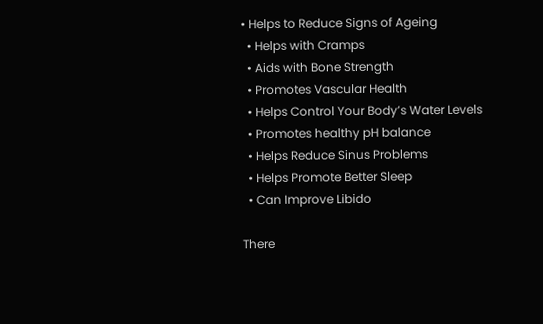• Helps to Reduce Signs of Ageing
  • Helps with Cramps
  • Aids with Bone Strength
  • Promotes Vascular Health
  • Helps Control Your Body’s Water Levels
  • Promotes healthy pH balance
  • Helps Reduce Sinus Problems
  • Helps Promote Better Sleep
  • Can Improve Libido

There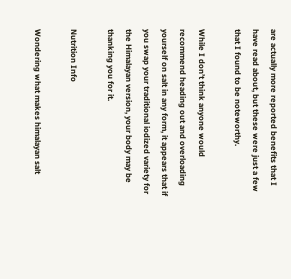are actually more reported benefits that I have read about, but these were just a few that I found to be noteworthy.

While I don’t think anyone would recommend heading out and overloading yourself on salt in any form, it appears that if you swap your traditional iodized variety for the Himalayan version, your body may be thanking you for it.

Nutrition Info

Wondering what makes himalayan salt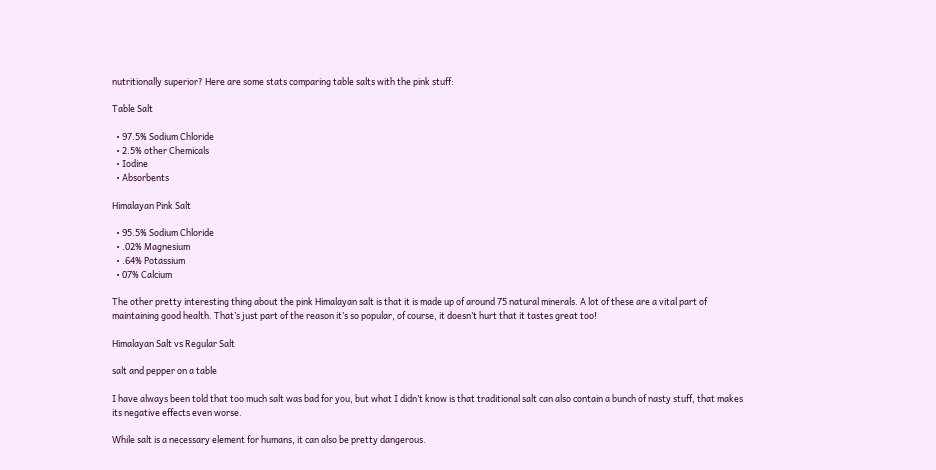nutritionally superior? Here are some stats comparing table salts with the pink stuff:

Table Salt

  • 97.5% Sodium Chloride
  • 2.5% other Chemicals
  • Iodine
  • Absorbents

Himalayan Pink Salt

  • 95.5% Sodium Chloride
  • .02% Magnesium
  • .64% Potassium
  • 07% Calcium

The other pretty interesting thing about the pink Himalayan salt is that it is made up of around 75 natural minerals. A lot of these are a vital part of maintaining good health. That’s just part of the reason it’s so popular, of course, it doesn’t hurt that it tastes great too!

Himalayan Salt vs Regular Salt

salt and pepper on a table

I have always been told that too much salt was bad for you, but what I didn’t know is that traditional salt can also contain a bunch of nasty stuff, that makes its negative effects even worse.

While salt is a necessary element for humans, it can also be pretty dangerous.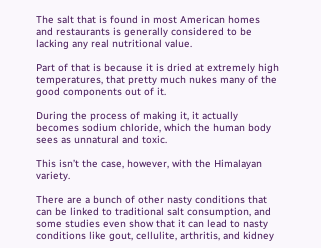The salt that is found in most American homes and restaurants is generally considered to be lacking any real nutritional value.

Part of that is because it is dried at extremely high temperatures, that pretty much nukes many of the good components out of it.

During the process of making it, it actually becomes sodium chloride, which the human body sees as unnatural and toxic.

This isn’t the case, however, with the Himalayan variety.

There are a bunch of other nasty conditions that can be linked to traditional salt consumption, and some studies even show that it can lead to nasty conditions like gout, cellulite, arthritis, and kidney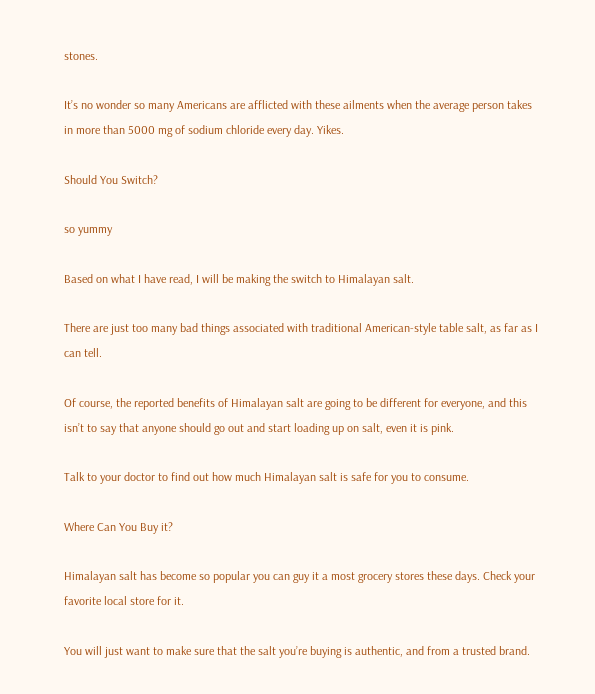stones.

It’s no wonder so many Americans are afflicted with these ailments when the average person takes in more than 5000 mg of sodium chloride every day. Yikes.

Should You Switch?

so yummy

Based on what I have read, I will be making the switch to Himalayan salt.

There are just too many bad things associated with traditional American-style table salt, as far as I can tell.

Of course, the reported benefits of Himalayan salt are going to be different for everyone, and this isn’t to say that anyone should go out and start loading up on salt, even it is pink.

Talk to your doctor to find out how much Himalayan salt is safe for you to consume.

Where Can You Buy it?

Himalayan salt has become so popular you can guy it a most grocery stores these days. Check your favorite local store for it.

You will just want to make sure that the salt you’re buying is authentic, and from a trusted brand.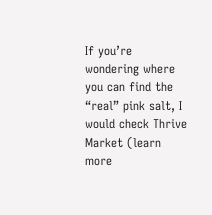If you’re wondering where you can find the “real” pink salt, I would check Thrive Market (learn more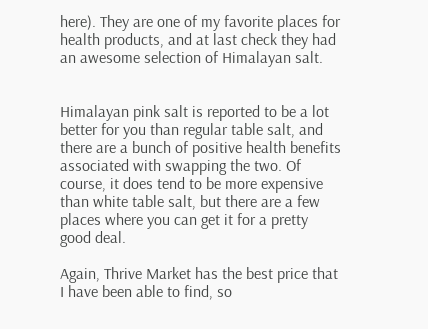here). They are one of my favorite places for health products, and at last check they had an awesome selection of Himalayan salt.


Himalayan pink salt is reported to be a lot better for you than regular table salt, and there are a bunch of positive health benefits associated with swapping the two. Of course, it does tend to be more expensive than white table salt, but there are a few places where you can get it for a pretty good deal.

Again, Thrive Market has the best price that I have been able to find, so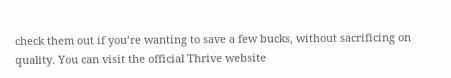check them out if you’re wanting to save a few bucks, without sacrificing on quality. You can visit the official Thrive website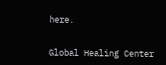here.


Global Healing Center